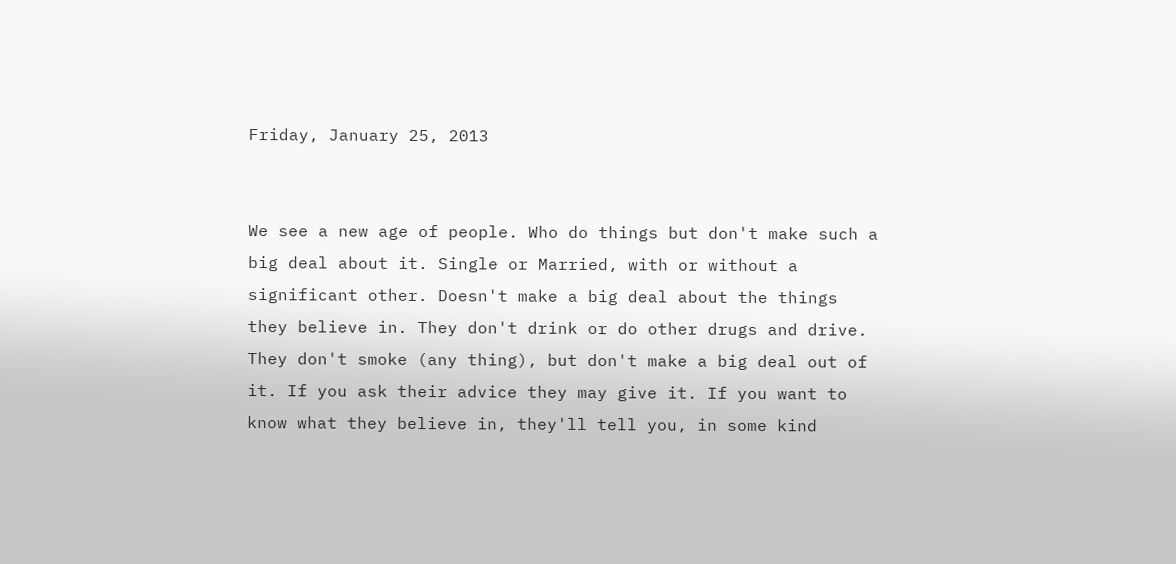Friday, January 25, 2013


We see a new age of people. Who do things but don't make such a big deal about it. Single or Married, with or without a significant other. Doesn't make a big deal about the things they believe in. They don't drink or do other drugs and drive. They don't smoke (any thing), but don't make a big deal out of it. If you ask their advice they may give it. If you want to know what they believe in, they'll tell you, in some kind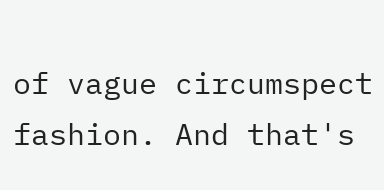of vague circumspect fashion. And that's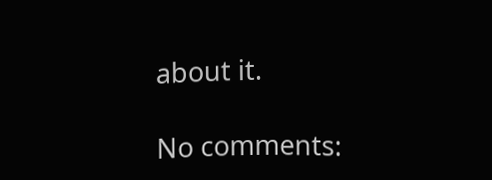about it.

No comments: